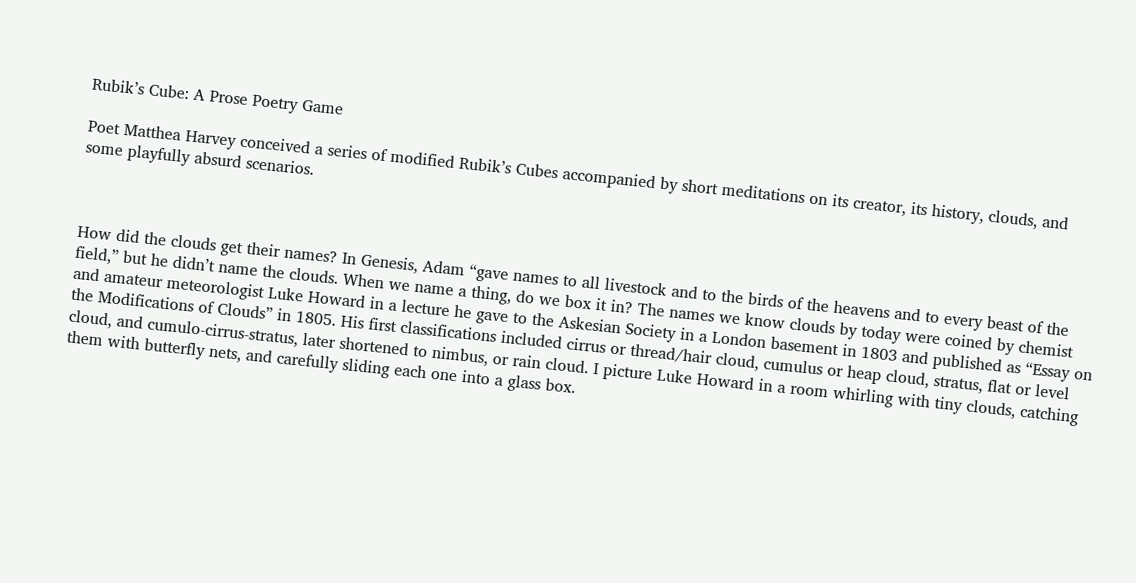Rubik’s Cube: A Prose Poetry Game

Poet Matthea Harvey conceived a series of modified Rubik’s Cubes accompanied by short meditations on its creator, its history, clouds, and some playfully absurd scenarios.



How did the clouds get their names? In Genesis, Adam “gave names to all livestock and to the birds of the heavens and to every beast of the field,” but he didn’t name the clouds. When we name a thing, do we box it in? The names we know clouds by today were coined by chemist and amateur meteorologist Luke Howard in a lecture he gave to the Askesian Society in a London basement in 1803 and published as “Essay on the Modifications of Clouds” in 1805. His first classifications included cirrus or thread/hair cloud, cumulus or heap cloud, stratus, flat or level cloud, and cumulo-cirrus-stratus, later shortened to nimbus, or rain cloud. I picture Luke Howard in a room whirling with tiny clouds, catching them with butterfly nets, and carefully sliding each one into a glass box.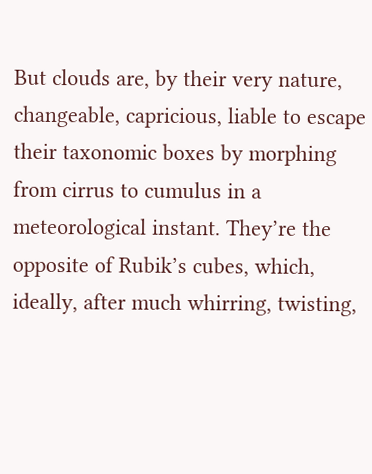But clouds are, by their very nature, changeable, capricious, liable to escape their taxonomic boxes by morphing from cirrus to cumulus in a meteorological instant. They’re the opposite of Rubik’s cubes, which, ideally, after much whirring, twisting,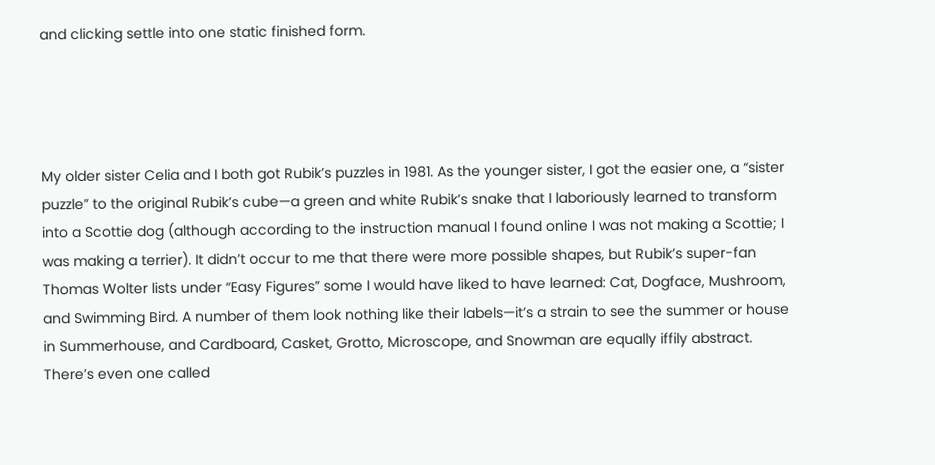and clicking settle into one static finished form.




My older sister Celia and I both got Rubik’s puzzles in 1981. As the younger sister, I got the easier one, a “sister puzzle” to the original Rubik’s cube—a green and white Rubik’s snake that I laboriously learned to transform into a Scottie dog (although according to the instruction manual I found online I was not making a Scottie; I was making a terrier). It didn’t occur to me that there were more possible shapes, but Rubik’s super-fan Thomas Wolter lists under “Easy Figures” some I would have liked to have learned: Cat, Dogface, Mushroom, and Swimming Bird. A number of them look nothing like their labels—it’s a strain to see the summer or house in Summerhouse, and Cardboard, Casket, Grotto, Microscope, and Snowman are equally iffily abstract. There’s even one called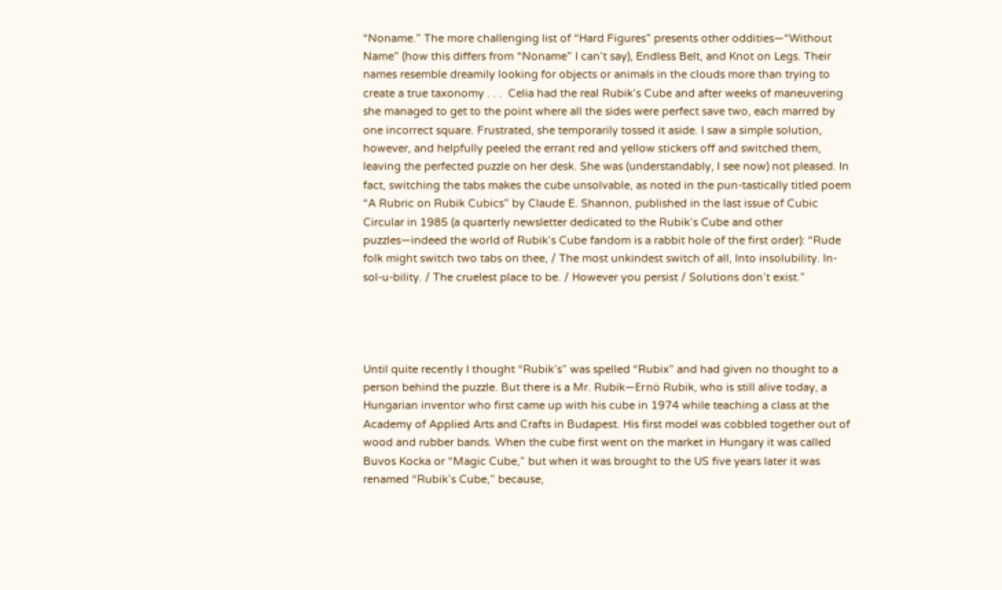“Noname.” The more challenging list of “Hard Figures” presents other oddities—“Without Name” (how this differs from “Noname” I can’t say), Endless Belt, and Knot on Legs. Their names resemble dreamily looking for objects or animals in the clouds more than trying to create a true taxonomy . . .  Celia had the real Rubik’s Cube and after weeks of maneuvering she managed to get to the point where all the sides were perfect save two, each marred by one incorrect square. Frustrated, she temporarily tossed it aside. I saw a simple solution, however, and helpfully peeled the errant red and yellow stickers off and switched them, leaving the perfected puzzle on her desk. She was (understandably, I see now) not pleased. In fact, switching the tabs makes the cube unsolvable, as noted in the pun-tastically titled poem “A Rubric on Rubik Cubics” by Claude E. Shannon, published in the last issue of Cubic Circular in 1985 (a quarterly newsletter dedicated to the Rubik’s Cube and other puzzles—indeed the world of Rubik’s Cube fandom is a rabbit hole of the first order): “Rude folk might switch two tabs on thee, / The most unkindest switch of all, Into insolubility. In-sol-u-bility. / The cruelest place to be. / However you persist / Solutions don’t exist.”




Until quite recently I thought “Rubik’s” was spelled “Rubix” and had given no thought to a person behind the puzzle. But there is a Mr. Rubik—Ernö Rubik, who is still alive today, a Hungarian inventor who first came up with his cube in 1974 while teaching a class at the Academy of Applied Arts and Crafts in Budapest. His first model was cobbled together out of wood and rubber bands. When the cube first went on the market in Hungary it was called Buvos Kocka or “Magic Cube,” but when it was brought to the US five years later it was renamed “Rubik’s Cube,” because,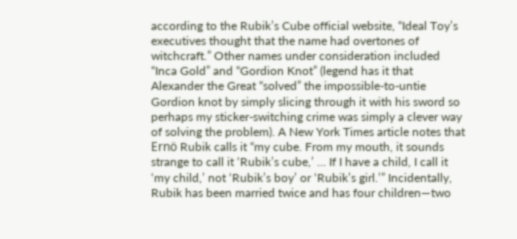according to the Rubik’s Cube official website, “Ideal Toy’s executives thought that the name had overtones of witchcraft.” Other names under consideration included “Inca Gold” and “Gordion Knot” (legend has it that Alexander the Great “solved” the impossible-to-untie Gordion knot by simply slicing through it with his sword so perhaps my sticker-switching crime was simply a clever way of solving the problem). A New York Times article notes that Ernö Rubik calls it “my cube. From my mouth, it sounds strange to call it ‘Rubik’s cube,’ … If I have a child, I call it ‘my child,’ not ‘Rubik’s boy’ or ‘Rubik’s girl.’” Incidentally, Rubik has been married twice and has four children—two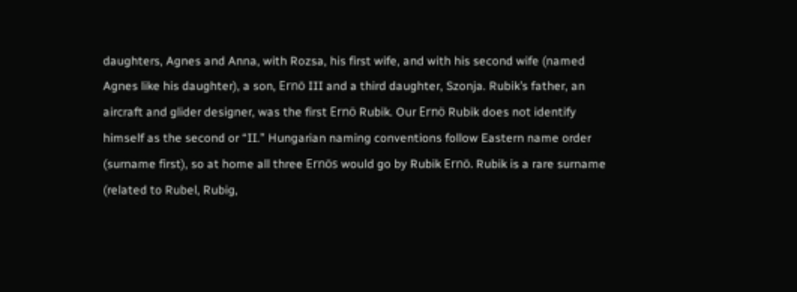daughters, Agnes and Anna, with Rozsa, his first wife, and with his second wife (named Agnes like his daughter), a son, Ernö III and a third daughter, Szonja. Rubik’s father, an aircraft and glider designer, was the first Ernö Rubik. Our Ernö Rubik does not identify himself as the second or “II.” Hungarian naming conventions follow Eastern name order (surname first), so at home all three Ernös would go by Rubik Ernö. Rubik is a rare surname (related to Rubel, Rubig,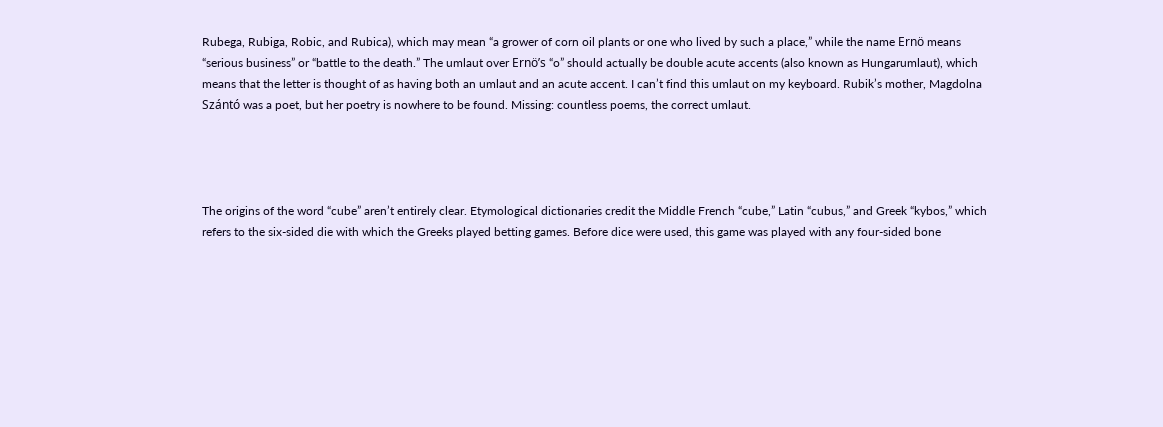Rubega, Rubiga, Robic, and Rubica), which may mean “a grower of corn oil plants or one who lived by such a place,” while the name Ernö means “serious business” or “battle to the death.” The umlaut over Ernö’s “o” should actually be double acute accents (also known as Hungarumlaut), which means that the letter is thought of as having both an umlaut and an acute accent. I can’t find this umlaut on my keyboard. Rubik’s mother, Magdolna Szántó was a poet, but her poetry is nowhere to be found. Missing: countless poems, the correct umlaut.




The origins of the word “cube” aren’t entirely clear. Etymological dictionaries credit the Middle French “cube,” Latin “cubus,” and Greek “kybos,” which refers to the six-sided die with which the Greeks played betting games. Before dice were used, this game was played with any four-sided bone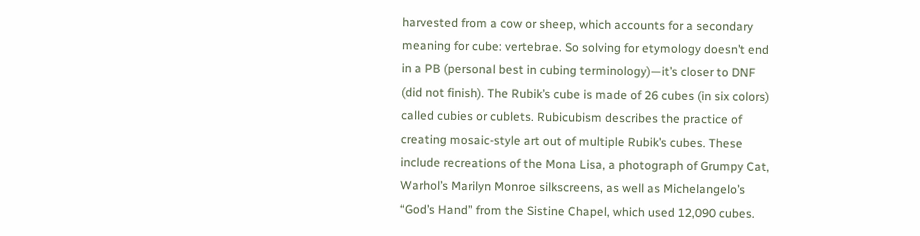harvested from a cow or sheep, which accounts for a secondary meaning for cube: vertebrae. So solving for etymology doesn’t end in a PB (personal best in cubing terminology)—it’s closer to DNF (did not finish). The Rubik’s cube is made of 26 cubes (in six colors) called cubies or cublets. Rubicubism describes the practice of creating mosaic-style art out of multiple Rubik’s cubes. These include recreations of the Mona Lisa, a photograph of Grumpy Cat, Warhol’s Marilyn Monroe silkscreens, as well as Michelangelo’s “God’s Hand” from the Sistine Chapel, which used 12,090 cubes.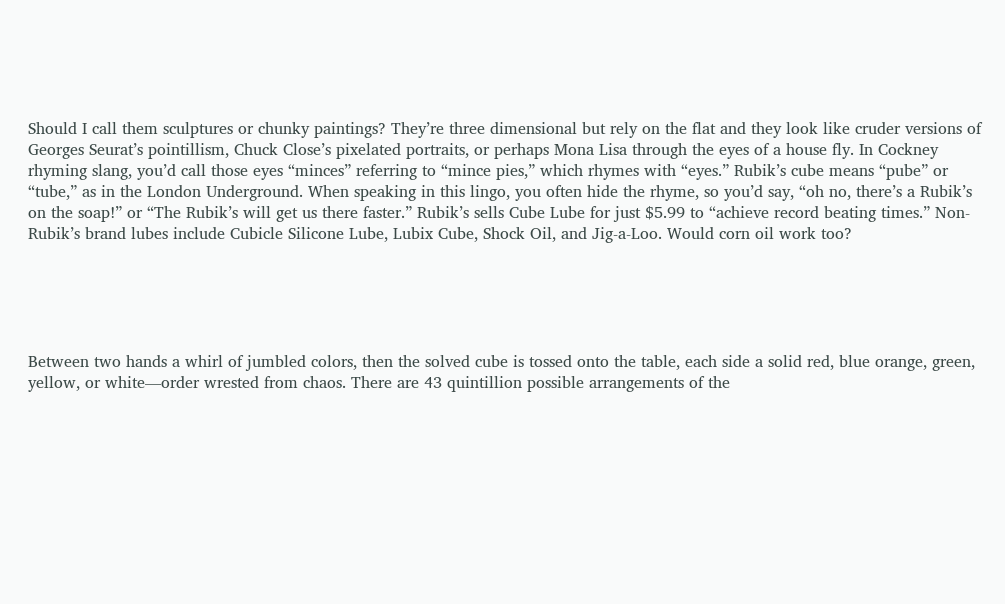Should I call them sculptures or chunky paintings? They’re three dimensional but rely on the flat and they look like cruder versions of Georges Seurat’s pointillism, Chuck Close’s pixelated portraits, or perhaps Mona Lisa through the eyes of a house fly. In Cockney rhyming slang, you’d call those eyes “minces” referring to “mince pies,” which rhymes with “eyes.” Rubik’s cube means “pube” or “tube,” as in the London Underground. When speaking in this lingo, you often hide the rhyme, so you’d say, “oh no, there’s a Rubik’s on the soap!” or “The Rubik’s will get us there faster.” Rubik’s sells Cube Lube for just $5.99 to “achieve record beating times.” Non-Rubik’s brand lubes include Cubicle Silicone Lube, Lubix Cube, Shock Oil, and Jig-a-Loo. Would corn oil work too?





Between two hands a whirl of jumbled colors, then the solved cube is tossed onto the table, each side a solid red, blue orange, green, yellow, or white—order wrested from chaos. There are 43 quintillion possible arrangements of the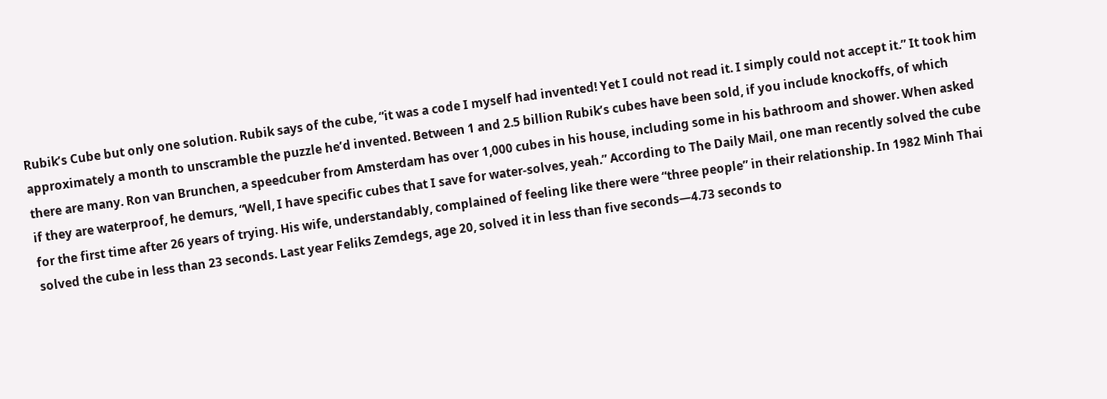Rubik’s Cube but only one solution. Rubik says of the cube, “it was a code I myself had invented! Yet I could not read it. I simply could not accept it.” It took him approximately a month to unscramble the puzzle he’d invented. Between 1 and 2.5 billion Rubik’s cubes have been sold, if you include knockoffs, of which there are many. Ron van Brunchen, a speedcuber from Amsterdam has over 1,000 cubes in his house, including some in his bathroom and shower. When asked if they are waterproof, he demurs, “Well, I have specific cubes that I save for water-solves, yeah.” According to The Daily Mail, one man recently solved the cube for the first time after 26 years of trying. His wife, understandably, complained of feeling like there were “three people” in their relationship. In 1982 Minh Thai solved the cube in less than 23 seconds. Last year Feliks Zemdegs, age 20, solved it in less than five seconds—4.73 seconds to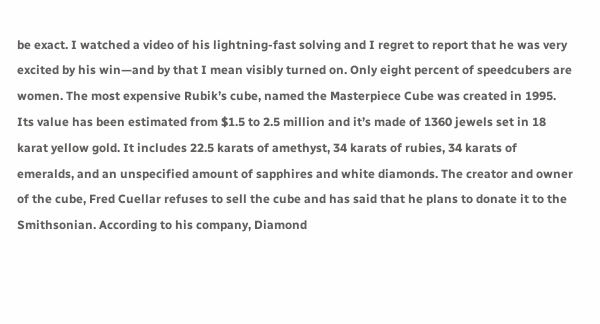be exact. I watched a video of his lightning-fast solving and I regret to report that he was very excited by his win—and by that I mean visibly turned on. Only eight percent of speedcubers are women. The most expensive Rubik’s cube, named the Masterpiece Cube was created in 1995. Its value has been estimated from $1.5 to 2.5 million and it’s made of 1360 jewels set in 18 karat yellow gold. It includes 22.5 karats of amethyst, 34 karats of rubies, 34 karats of emeralds, and an unspecified amount of sapphires and white diamonds. The creator and owner of the cube, Fred Cuellar refuses to sell the cube and has said that he plans to donate it to the Smithsonian. According to his company, Diamond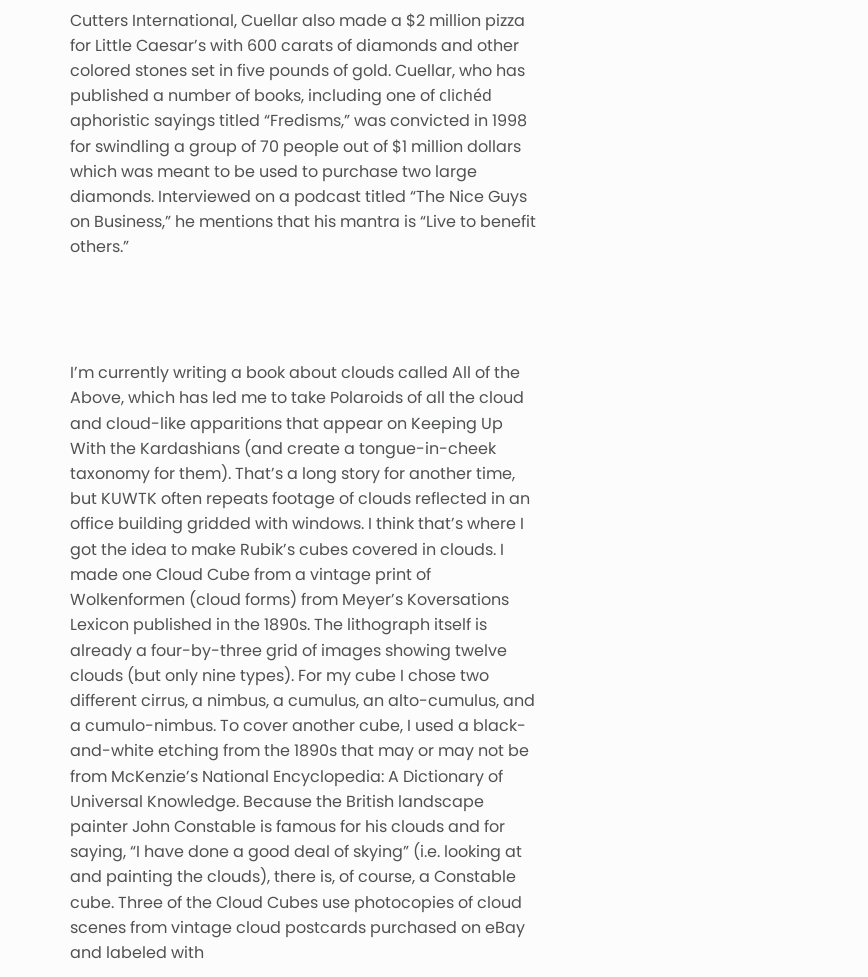Cutters International, Cuellar also made a $2 million pizza for Little Caesar’s with 600 carats of diamonds and other colored stones set in five pounds of gold. Cuellar, who has published a number of books, including one of clichéd aphoristic sayings titled “Fredisms,” was convicted in 1998 for swindling a group of 70 people out of $1 million dollars which was meant to be used to purchase two large diamonds. Interviewed on a podcast titled “The Nice Guys on Business,” he mentions that his mantra is “Live to benefit others.”




I’m currently writing a book about clouds called All of the Above, which has led me to take Polaroids of all the cloud and cloud-like apparitions that appear on Keeping Up With the Kardashians (and create a tongue-in-cheek taxonomy for them). That’s a long story for another time, but KUWTK often repeats footage of clouds reflected in an office building gridded with windows. I think that’s where I got the idea to make Rubik’s cubes covered in clouds. I made one Cloud Cube from a vintage print of Wolkenformen (cloud forms) from Meyer’s Koversations Lexicon published in the 1890s. The lithograph itself is already a four-by-three grid of images showing twelve clouds (but only nine types). For my cube I chose two different cirrus, a nimbus, a cumulus, an alto-cumulus, and a cumulo-nimbus. To cover another cube, I used a black-and-white etching from the 1890s that may or may not be from McKenzie’s National Encyclopedia: A Dictionary of Universal Knowledge. Because the British landscape painter John Constable is famous for his clouds and for saying, “I have done a good deal of skying” (i.e. looking at and painting the clouds), there is, of course, a Constable cube. Three of the Cloud Cubes use photocopies of cloud scenes from vintage cloud postcards purchased on eBay and labeled with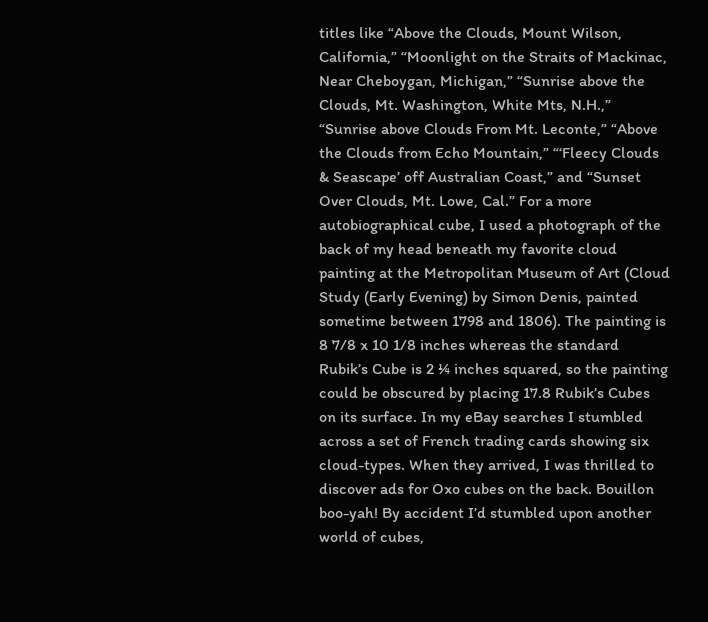titles like “Above the Clouds, Mount Wilson, California,” “Moonlight on the Straits of Mackinac, Near Cheboygan, Michigan,” “Sunrise above the Clouds, Mt. Washington, White Mts, N.H.,” “Sunrise above Clouds From Mt. Leconte,” “Above the Clouds from Echo Mountain,” “‘Fleecy Clouds & Seascape’ off Australian Coast,” and “Sunset Over Clouds, Mt. Lowe, Cal.” For a more autobiographical cube, I used a photograph of the back of my head beneath my favorite cloud painting at the Metropolitan Museum of Art (Cloud Study (Early Evening) by Simon Denis, painted sometime between 1798 and 1806). The painting is 8 7/8 x 10 1/8 inches whereas the standard Rubik’s Cube is 2 ¼ inches squared, so the painting could be obscured by placing 17.8 Rubik’s Cubes on its surface. In my eBay searches I stumbled across a set of French trading cards showing six cloud-types. When they arrived, I was thrilled to discover ads for Oxo cubes on the back. Bouillon boo-yah! By accident I’d stumbled upon another world of cubes,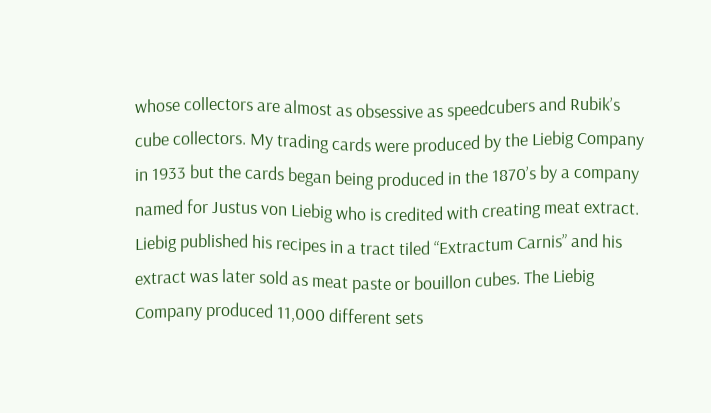whose collectors are almost as obsessive as speedcubers and Rubik’s cube collectors. My trading cards were produced by the Liebig Company in 1933 but the cards began being produced in the 1870’s by a company named for Justus von Liebig who is credited with creating meat extract. Liebig published his recipes in a tract tiled “Extractum Carnis” and his extract was later sold as meat paste or bouillon cubes. The Liebig Company produced 11,000 different sets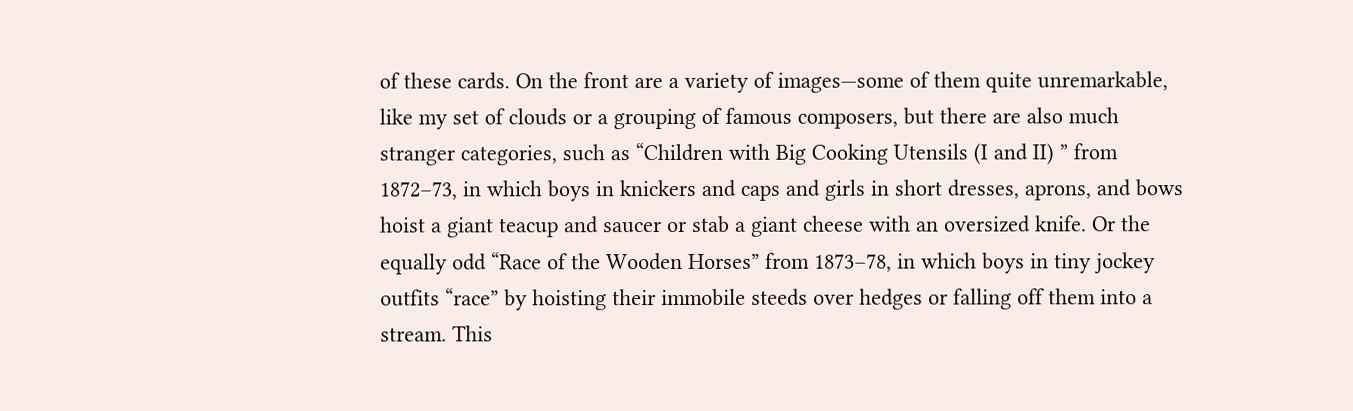of these cards. On the front are a variety of images—some of them quite unremarkable, like my set of clouds or a grouping of famous composers, but there are also much stranger categories, such as “Children with Big Cooking Utensils (I and II) ” from 1872–73, in which boys in knickers and caps and girls in short dresses, aprons, and bows hoist a giant teacup and saucer or stab a giant cheese with an oversized knife. Or the equally odd “Race of the Wooden Horses” from 1873–78, in which boys in tiny jockey outfits “race” by hoisting their immobile steeds over hedges or falling off them into a stream. This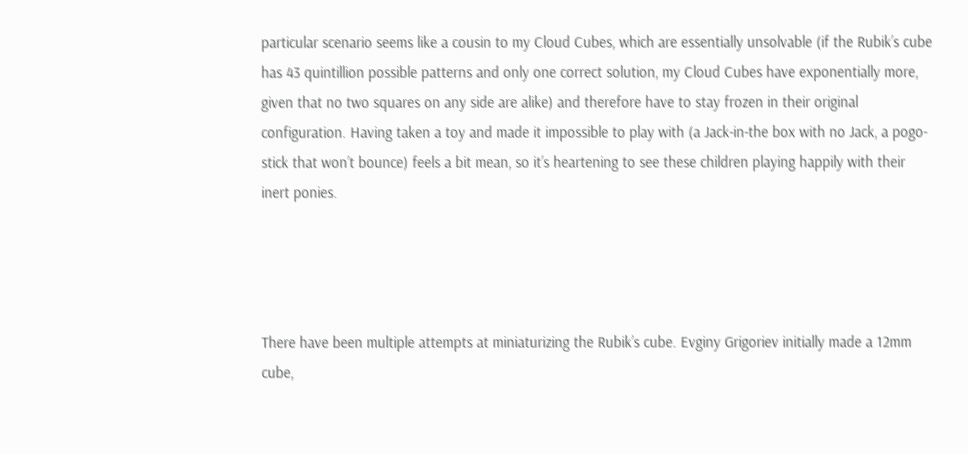particular scenario seems like a cousin to my Cloud Cubes, which are essentially unsolvable (if the Rubik’s cube has 43 quintillion possible patterns and only one correct solution, my Cloud Cubes have exponentially more, given that no two squares on any side are alike) and therefore have to stay frozen in their original configuration. Having taken a toy and made it impossible to play with (a Jack-in-the box with no Jack, a pogo-stick that won’t bounce) feels a bit mean, so it’s heartening to see these children playing happily with their inert ponies.




There have been multiple attempts at miniaturizing the Rubik’s cube. Evginy Grigoriev initially made a 12mm cube,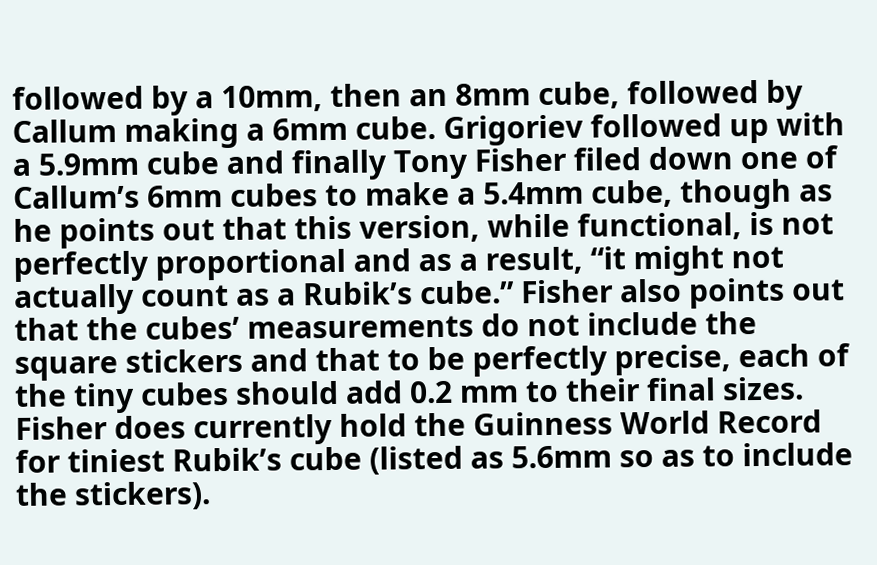followed by a 10mm, then an 8mm cube, followed by Callum making a 6mm cube. Grigoriev followed up with a 5.9mm cube and finally Tony Fisher filed down one of Callum’s 6mm cubes to make a 5.4mm cube, though as he points out that this version, while functional, is not perfectly proportional and as a result, “it might not actually count as a Rubik’s cube.” Fisher also points out that the cubes’ measurements do not include the square stickers and that to be perfectly precise, each of the tiny cubes should add 0.2 mm to their final sizes. Fisher does currently hold the Guinness World Record for tiniest Rubik’s cube (listed as 5.6mm so as to include the stickers).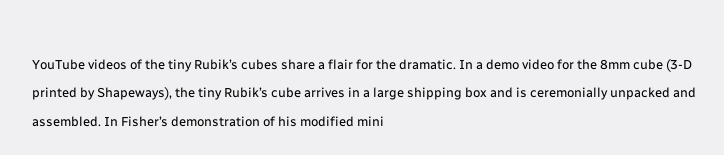YouTube videos of the tiny Rubik’s cubes share a flair for the dramatic. In a demo video for the 8mm cube (3-D printed by Shapeways), the tiny Rubik’s cube arrives in a large shipping box and is ceremonially unpacked and assembled. In Fisher’s demonstration of his modified mini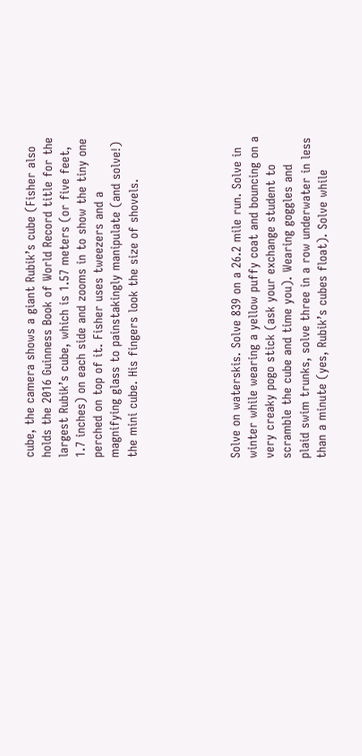cube, the camera shows a giant Rubik’s cube (Fisher also holds the 2016 Guinness Book of World Record title for the largest Rubik’s cube, which is 1.57 meters (or five feet, 1.7 inches) on each side and zooms in to show the tiny one perched on top of it. Fisher uses tweezers and a magnifying glass to painstakingly manipulate (and solve!) the mini cube. His fingers look the size of shovels.





Solve on waterskis. Solve 839 on a 26.2 mile run. Solve in winter while wearing a yellow puffy coat and bouncing on a very creaky pogo stick (ask your exchange student to scramble the cube and time you). Wearing goggles and plaid swim trunks, solve three in a row underwater in less than a minute (yes, Rubik’s cubes float). Solve while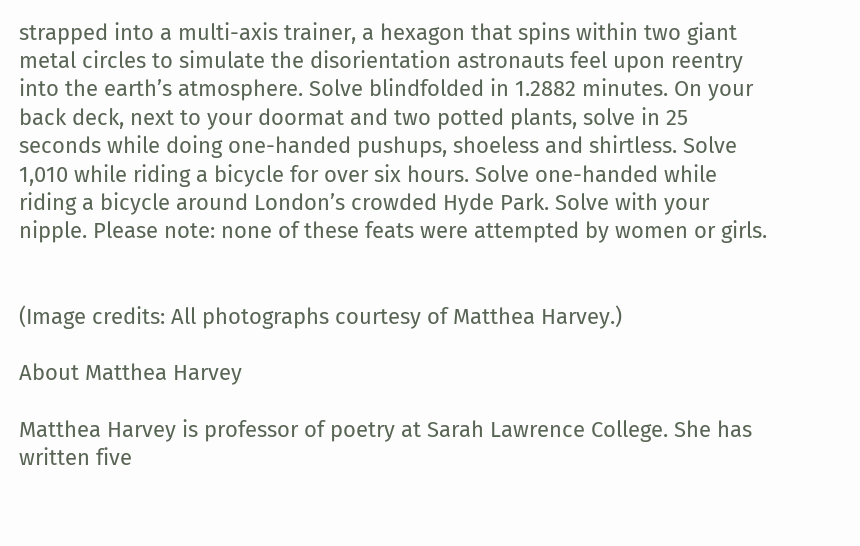strapped into a multi-axis trainer, a hexagon that spins within two giant metal circles to simulate the disorientation astronauts feel upon reentry into the earth’s atmosphere. Solve blindfolded in 1.2882 minutes. On your back deck, next to your doormat and two potted plants, solve in 25 seconds while doing one-handed pushups, shoeless and shirtless. Solve 1,010 while riding a bicycle for over six hours. Solve one-handed while riding a bicycle around London’s crowded Hyde Park. Solve with your nipple. Please note: none of these feats were attempted by women or girls.


(Image credits: All photographs courtesy of Matthea Harvey.)

About Matthea Harvey

Matthea Harvey is professor of poetry at Sarah Lawrence College. She has written five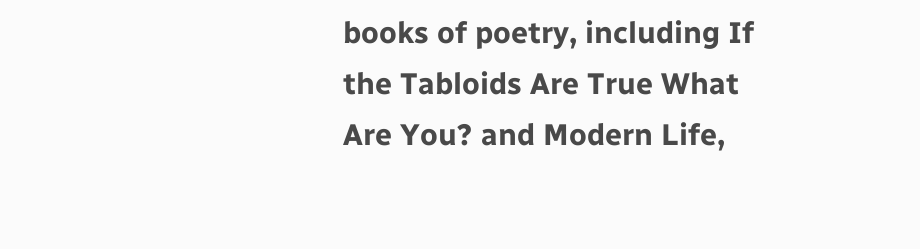books of poetry, including If the Tabloids Are True What Are You? and Modern Life,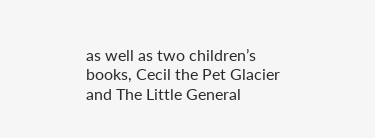as well as two children’s books, Cecil the Pet Glacier and The Little General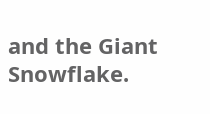and the Giant Snowflake.